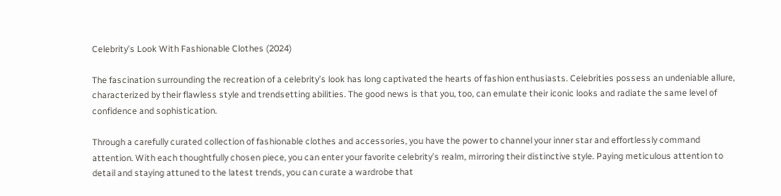Celebrity’s Look With Fashionable Clothes (2024)

The fascination surrounding the recreation of a celebrity’s look has long captivated the hearts of fashion enthusiasts. Celebrities possess an undeniable allure, characterized by their flawless style and trendsetting abilities. The good news is that you, too, can emulate their iconic looks and radiate the same level of confidence and sophistication.

Through a carefully curated collection of fashionable clothes and accessories, you have the power to channel your inner star and effortlessly command attention. With each thoughtfully chosen piece, you can enter your favorite celebrity’s realm, mirroring their distinctive style. Paying meticulous attention to detail and staying attuned to the latest trends, you can curate a wardrobe that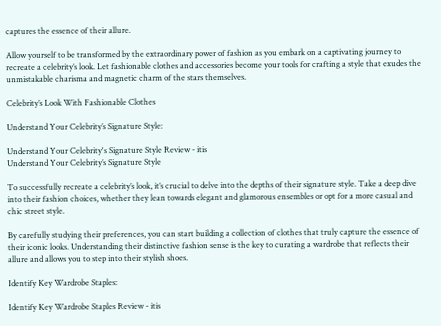captures the essence of their allure.

Allow yourself to be transformed by the extraordinary power of fashion as you embark on a captivating journey to recreate a celebrity’s look. Let fashionable clothes and accessories become your tools for crafting a style that exudes the unmistakable charisma and magnetic charm of the stars themselves.

Celebrity’s Look With Fashionable Clothes

Understand Your Celebrity’s Signature Style:

Understand Your Celebrity's Signature Style Review - itis
Understand Your Celebrity’s Signature Style

To successfully recreate a celebrity’s look, it’s crucial to delve into the depths of their signature style. Take a deep dive into their fashion choices, whether they lean towards elegant and glamorous ensembles or opt for a more casual and chic street style.

By carefully studying their preferences, you can start building a collection of clothes that truly capture the essence of their iconic looks. Understanding their distinctive fashion sense is the key to curating a wardrobe that reflects their allure and allows you to step into their stylish shoes.

Identify Key Wardrobe Staples:

Identify Key Wardrobe Staples Review - itis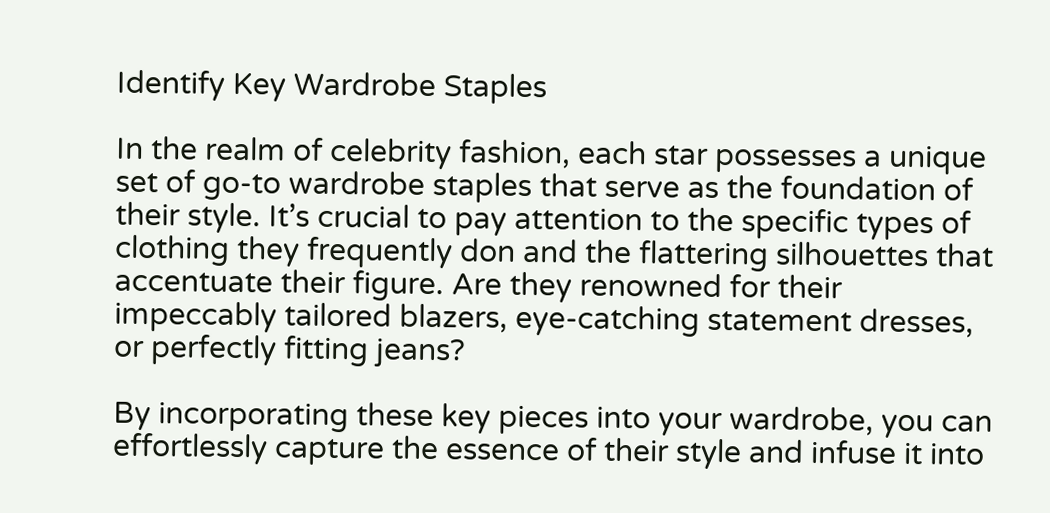Identify Key Wardrobe Staples

In the realm of celebrity fashion, each star possesses a unique set of go-to wardrobe staples that serve as the foundation of their style. It’s crucial to pay attention to the specific types of clothing they frequently don and the flattering silhouettes that accentuate their figure. Are they renowned for their impeccably tailored blazers, eye-catching statement dresses, or perfectly fitting jeans?

By incorporating these key pieces into your wardrobe, you can effortlessly capture the essence of their style and infuse it into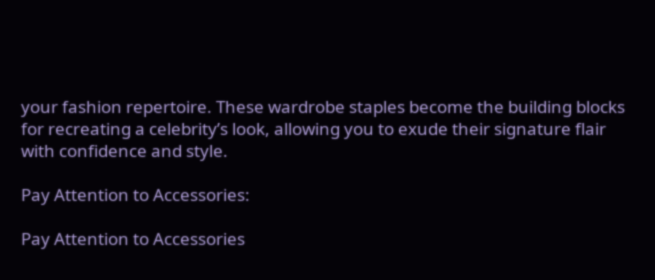your fashion repertoire. These wardrobe staples become the building blocks for recreating a celebrity’s look, allowing you to exude their signature flair with confidence and style.

Pay Attention to Accessories:

Pay Attention to Accessories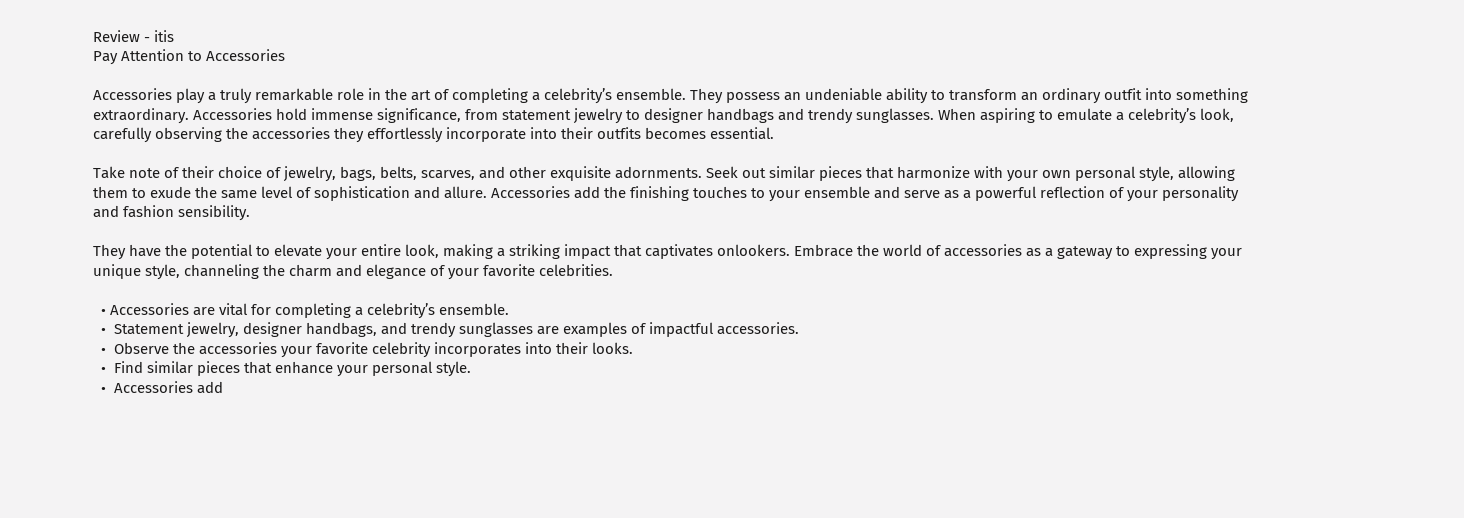Review - itis
Pay Attention to Accessories

Accessories play a truly remarkable role in the art of completing a celebrity’s ensemble. They possess an undeniable ability to transform an ordinary outfit into something extraordinary. Accessories hold immense significance, from statement jewelry to designer handbags and trendy sunglasses. When aspiring to emulate a celebrity’s look, carefully observing the accessories they effortlessly incorporate into their outfits becomes essential.

Take note of their choice of jewelry, bags, belts, scarves, and other exquisite adornments. Seek out similar pieces that harmonize with your own personal style, allowing them to exude the same level of sophistication and allure. Accessories add the finishing touches to your ensemble and serve as a powerful reflection of your personality and fashion sensibility.

They have the potential to elevate your entire look, making a striking impact that captivates onlookers. Embrace the world of accessories as a gateway to expressing your unique style, channeling the charm and elegance of your favorite celebrities.

  • Accessories are vital for completing a celebrity’s ensemble.
  •  Statement jewelry, designer handbags, and trendy sunglasses are examples of impactful accessories.
  •  Observe the accessories your favorite celebrity incorporates into their looks.
  •  Find similar pieces that enhance your personal style.
  •  Accessories add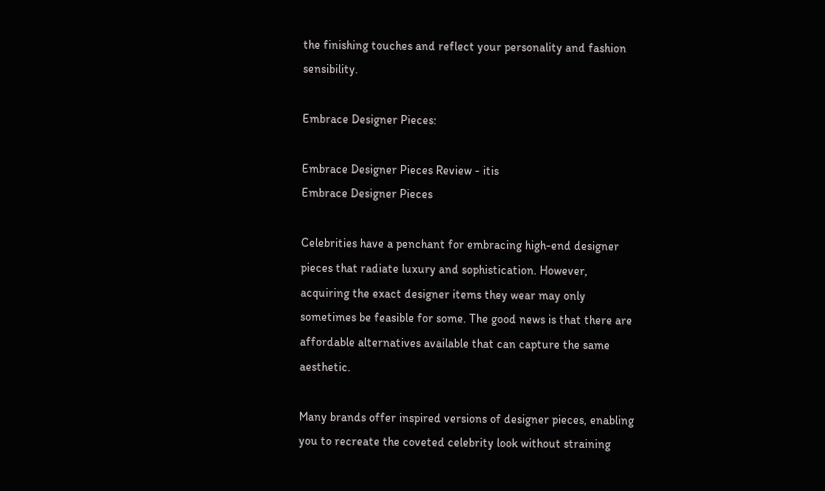the finishing touches and reflect your personality and fashion sensibility.

Embrace Designer Pieces:

Embrace Designer Pieces Review - itis
Embrace Designer Pieces

Celebrities have a penchant for embracing high-end designer pieces that radiate luxury and sophistication. However, acquiring the exact designer items they wear may only sometimes be feasible for some. The good news is that there are affordable alternatives available that can capture the same aesthetic.

Many brands offer inspired versions of designer pieces, enabling you to recreate the coveted celebrity look without straining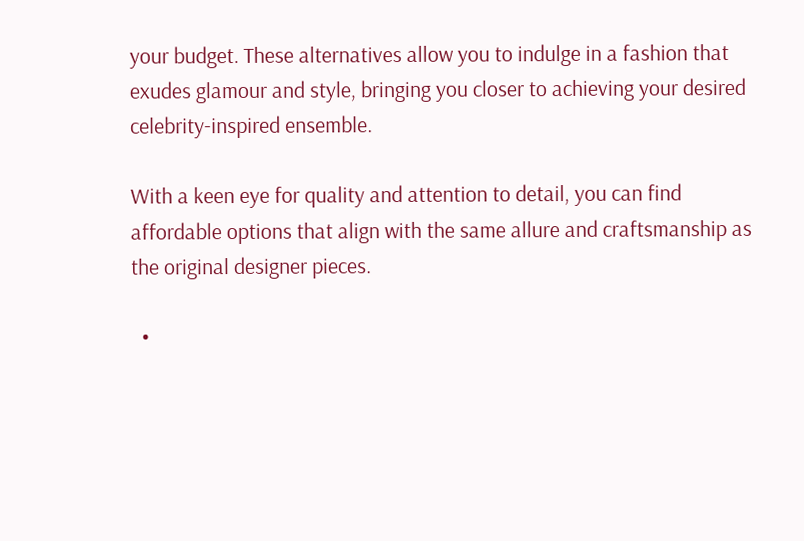your budget. These alternatives allow you to indulge in a fashion that exudes glamour and style, bringing you closer to achieving your desired celebrity-inspired ensemble.

With a keen eye for quality and attention to detail, you can find affordable options that align with the same allure and craftsmanship as the original designer pieces.

  •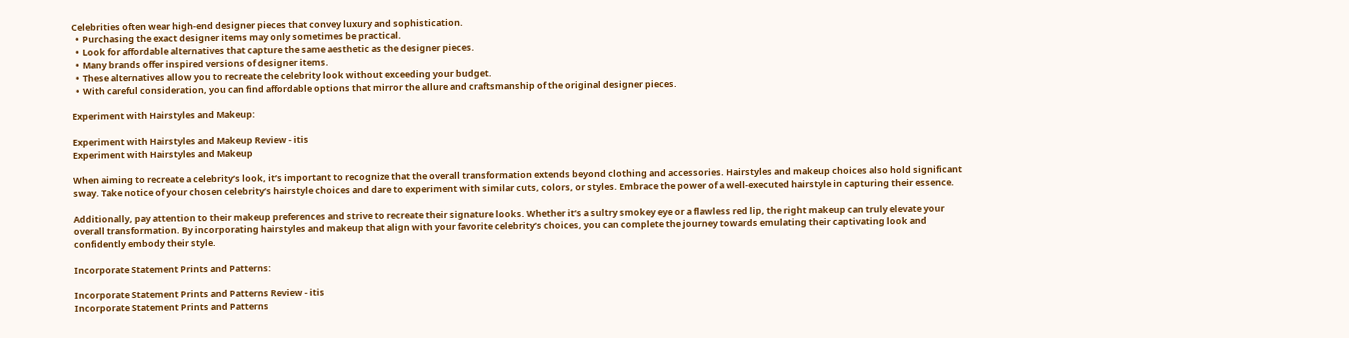Celebrities often wear high-end designer pieces that convey luxury and sophistication.
  •  Purchasing the exact designer items may only sometimes be practical.
  •  Look for affordable alternatives that capture the same aesthetic as the designer pieces.
  •  Many brands offer inspired versions of designer items.
  •  These alternatives allow you to recreate the celebrity look without exceeding your budget.
  •  With careful consideration, you can find affordable options that mirror the allure and craftsmanship of the original designer pieces.

Experiment with Hairstyles and Makeup:

Experiment with Hairstyles and Makeup Review - itis
Experiment with Hairstyles and Makeup

When aiming to recreate a celebrity’s look, it’s important to recognize that the overall transformation extends beyond clothing and accessories. Hairstyles and makeup choices also hold significant sway. Take notice of your chosen celebrity’s hairstyle choices and dare to experiment with similar cuts, colors, or styles. Embrace the power of a well-executed hairstyle in capturing their essence.

Additionally, pay attention to their makeup preferences and strive to recreate their signature looks. Whether it’s a sultry smokey eye or a flawless red lip, the right makeup can truly elevate your overall transformation. By incorporating hairstyles and makeup that align with your favorite celebrity’s choices, you can complete the journey towards emulating their captivating look and confidently embody their style.

Incorporate Statement Prints and Patterns:

Incorporate Statement Prints and Patterns Review - itis
Incorporate Statement Prints and Patterns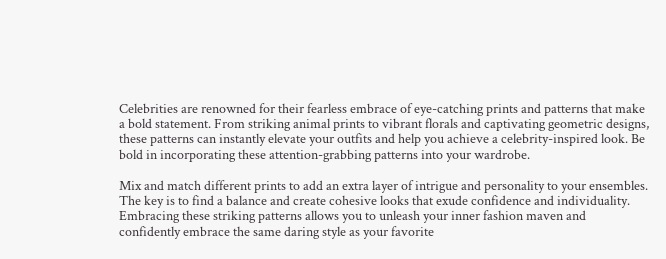Celebrities are renowned for their fearless embrace of eye-catching prints and patterns that make a bold statement. From striking animal prints to vibrant florals and captivating geometric designs, these patterns can instantly elevate your outfits and help you achieve a celebrity-inspired look. Be bold in incorporating these attention-grabbing patterns into your wardrobe.

Mix and match different prints to add an extra layer of intrigue and personality to your ensembles. The key is to find a balance and create cohesive looks that exude confidence and individuality. Embracing these striking patterns allows you to unleash your inner fashion maven and confidently embrace the same daring style as your favorite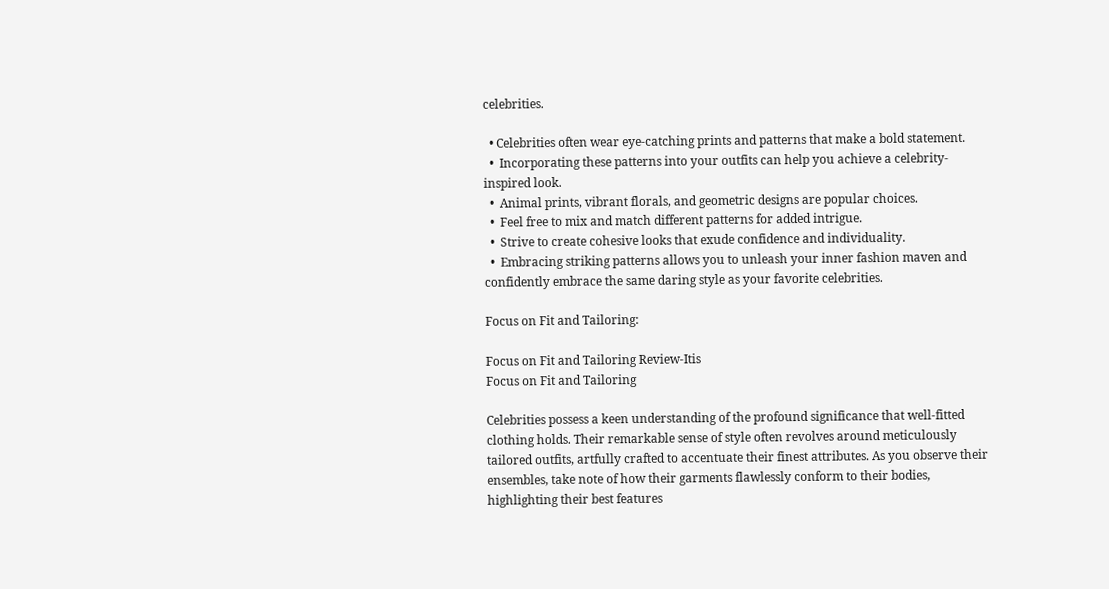celebrities.

  • Celebrities often wear eye-catching prints and patterns that make a bold statement.
  •  Incorporating these patterns into your outfits can help you achieve a celebrity-inspired look.
  •  Animal prints, vibrant florals, and geometric designs are popular choices.
  •  Feel free to mix and match different patterns for added intrigue.
  •  Strive to create cohesive looks that exude confidence and individuality.
  •  Embracing striking patterns allows you to unleash your inner fashion maven and confidently embrace the same daring style as your favorite celebrities.

Focus on Fit and Tailoring:

Focus on Fit and Tailoring Review-Itis
Focus on Fit and Tailoring

Celebrities possess a keen understanding of the profound significance that well-fitted clothing holds. Their remarkable sense of style often revolves around meticulously tailored outfits, artfully crafted to accentuate their finest attributes. As you observe their ensembles, take note of how their garments flawlessly conform to their bodies, highlighting their best features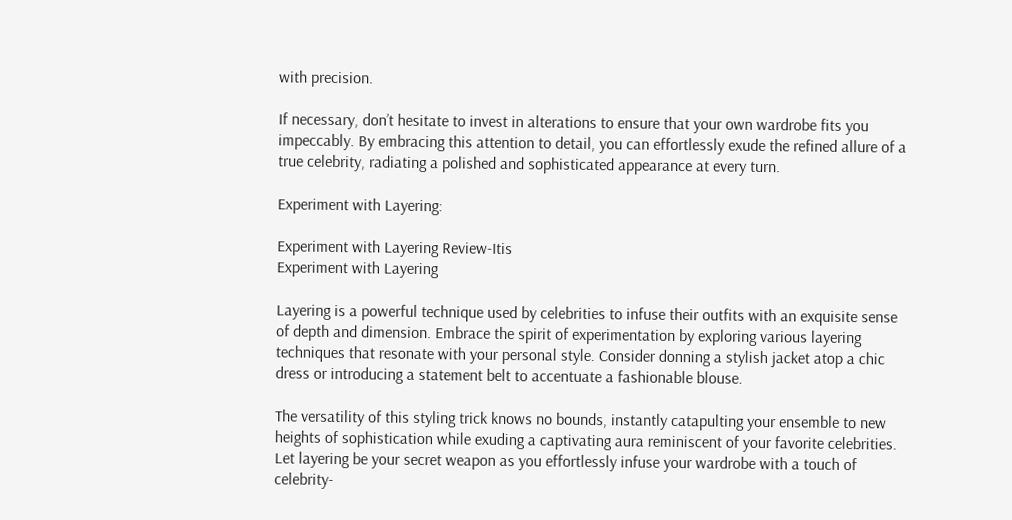with precision.

If necessary, don’t hesitate to invest in alterations to ensure that your own wardrobe fits you impeccably. By embracing this attention to detail, you can effortlessly exude the refined allure of a true celebrity, radiating a polished and sophisticated appearance at every turn.

Experiment with Layering:

Experiment with Layering Review-Itis
Experiment with Layering

Layering is a powerful technique used by celebrities to infuse their outfits with an exquisite sense of depth and dimension. Embrace the spirit of experimentation by exploring various layering techniques that resonate with your personal style. Consider donning a stylish jacket atop a chic dress or introducing a statement belt to accentuate a fashionable blouse.

The versatility of this styling trick knows no bounds, instantly catapulting your ensemble to new heights of sophistication while exuding a captivating aura reminiscent of your favorite celebrities. Let layering be your secret weapon as you effortlessly infuse your wardrobe with a touch of celebrity-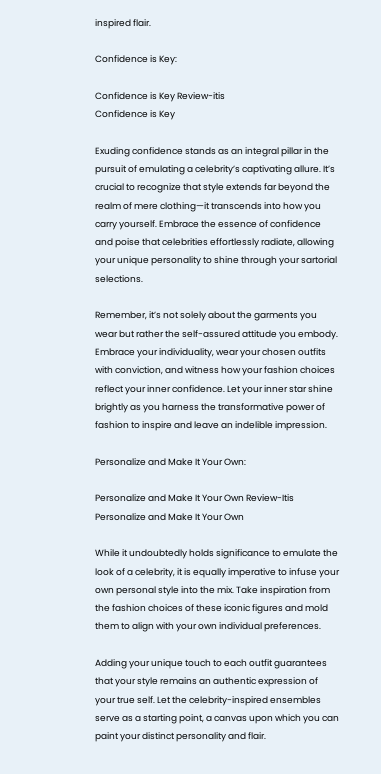inspired flair.

Confidence is Key:

Confidence is Key Review-itis
Confidence is Key

Exuding confidence stands as an integral pillar in the pursuit of emulating a celebrity’s captivating allure. It’s crucial to recognize that style extends far beyond the realm of mere clothing—it transcends into how you carry yourself. Embrace the essence of confidence and poise that celebrities effortlessly radiate, allowing your unique personality to shine through your sartorial selections.

Remember, it’s not solely about the garments you wear but rather the self-assured attitude you embody. Embrace your individuality, wear your chosen outfits with conviction, and witness how your fashion choices reflect your inner confidence. Let your inner star shine brightly as you harness the transformative power of fashion to inspire and leave an indelible impression.

Personalize and Make It Your Own:

Personalize and Make It Your Own Review-Itis
Personalize and Make It Your Own

While it undoubtedly holds significance to emulate the look of a celebrity, it is equally imperative to infuse your own personal style into the mix. Take inspiration from the fashion choices of these iconic figures and mold them to align with your own individual preferences.

Adding your unique touch to each outfit guarantees that your style remains an authentic expression of your true self. Let the celebrity-inspired ensembles serve as a starting point, a canvas upon which you can paint your distinct personality and flair.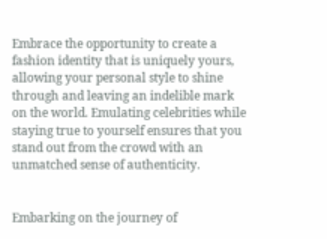Embrace the opportunity to create a fashion identity that is uniquely yours, allowing your personal style to shine through and leaving an indelible mark on the world. Emulating celebrities while staying true to yourself ensures that you stand out from the crowd with an unmatched sense of authenticity.


Embarking on the journey of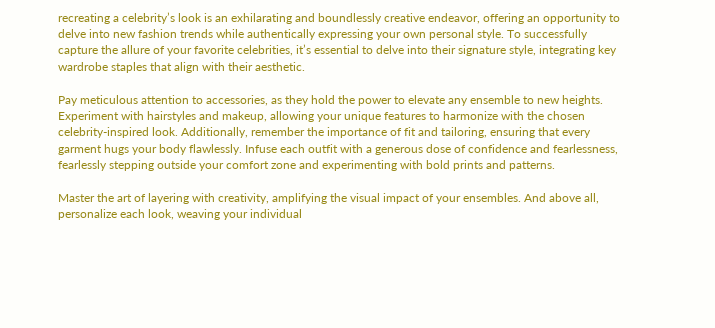recreating a celebrity’s look is an exhilarating and boundlessly creative endeavor, offering an opportunity to delve into new fashion trends while authentically expressing your own personal style. To successfully capture the allure of your favorite celebrities, it’s essential to delve into their signature style, integrating key wardrobe staples that align with their aesthetic.

Pay meticulous attention to accessories, as they hold the power to elevate any ensemble to new heights. Experiment with hairstyles and makeup, allowing your unique features to harmonize with the chosen celebrity-inspired look. Additionally, remember the importance of fit and tailoring, ensuring that every garment hugs your body flawlessly. Infuse each outfit with a generous dose of confidence and fearlessness, fearlessly stepping outside your comfort zone and experimenting with bold prints and patterns.

Master the art of layering with creativity, amplifying the visual impact of your ensembles. And above all, personalize each look, weaving your individual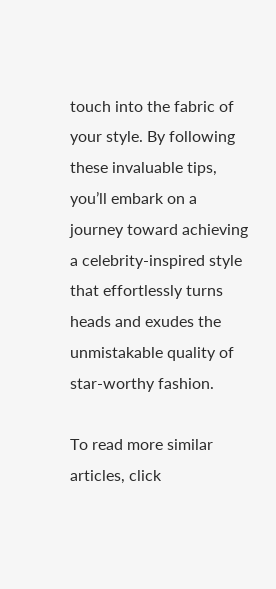touch into the fabric of your style. By following these invaluable tips, you’ll embark on a journey toward achieving a celebrity-inspired style that effortlessly turns heads and exudes the unmistakable quality of star-worthy fashion.

To read more similar articles, click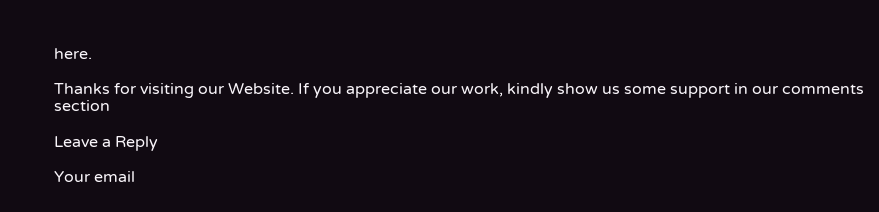here.

Thanks for visiting our Website. If you appreciate our work, kindly show us some support in our comments section

Leave a Reply

Your email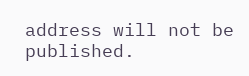address will not be published.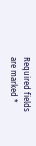Required fields are marked *